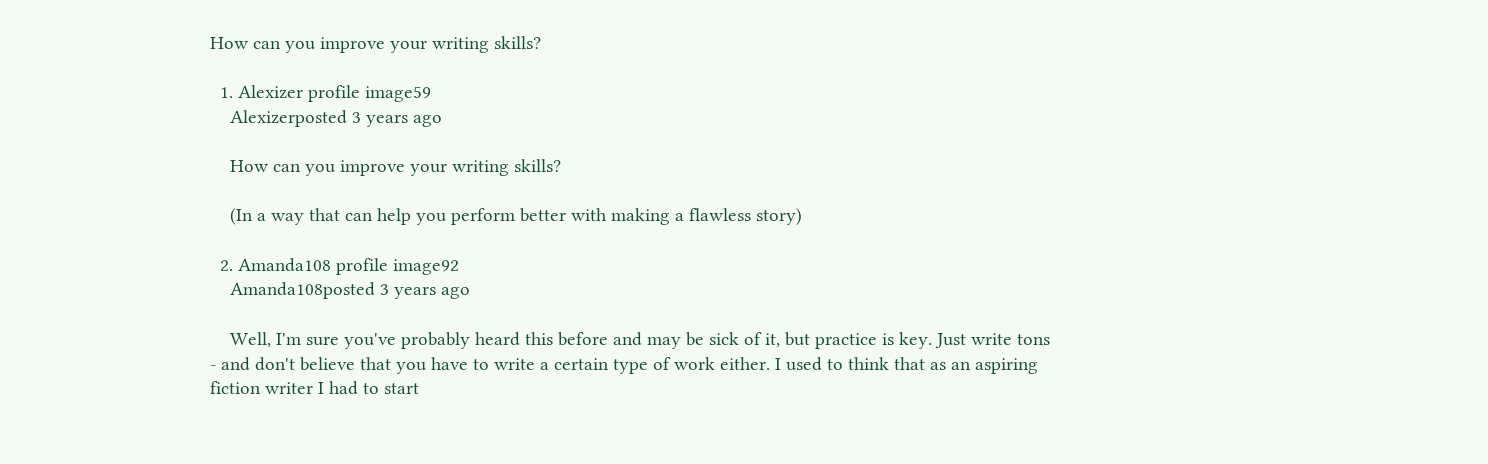How can you improve your writing skills?

  1. Alexizer profile image59
    Alexizerposted 3 years ago

    How can you improve your writing skills?

    (In a way that can help you perform better with making a flawless story)

  2. Amanda108 profile image92
    Amanda108posted 3 years ago

    Well, I'm sure you've probably heard this before and may be sick of it, but practice is key. Just write tons - and don't believe that you have to write a certain type of work either. I used to think that as an aspiring fiction writer I had to start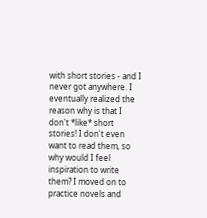with short stories - and I never got anywhere. I eventually realized the reason why is that I don't *like* short stories! I don't even want to read them, so why would I feel inspiration to write them? I moved on to practice novels and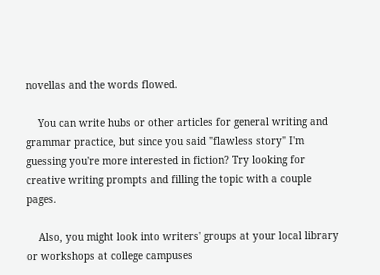novellas and the words flowed.

    You can write hubs or other articles for general writing and grammar practice, but since you said "flawless story" I'm guessing you're more interested in fiction? Try looking for creative writing prompts and filling the topic with a couple pages.

    Also, you might look into writers' groups at your local library or workshops at college campuses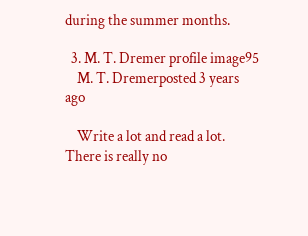during the summer months.

  3. M. T. Dremer profile image95
    M. T. Dremerposted 3 years ago

    Write a lot and read a lot. There is really no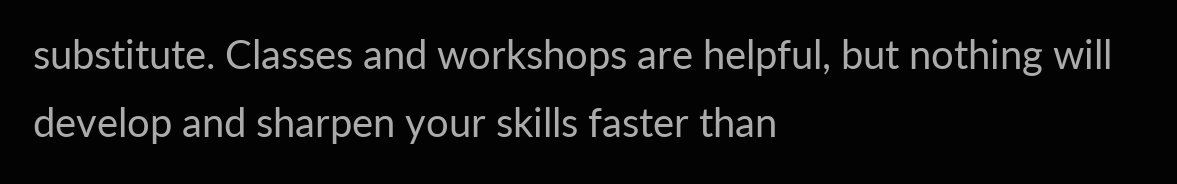substitute. Classes and workshops are helpful, but nothing will develop and sharpen your skills faster than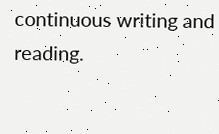continuous writing and reading.